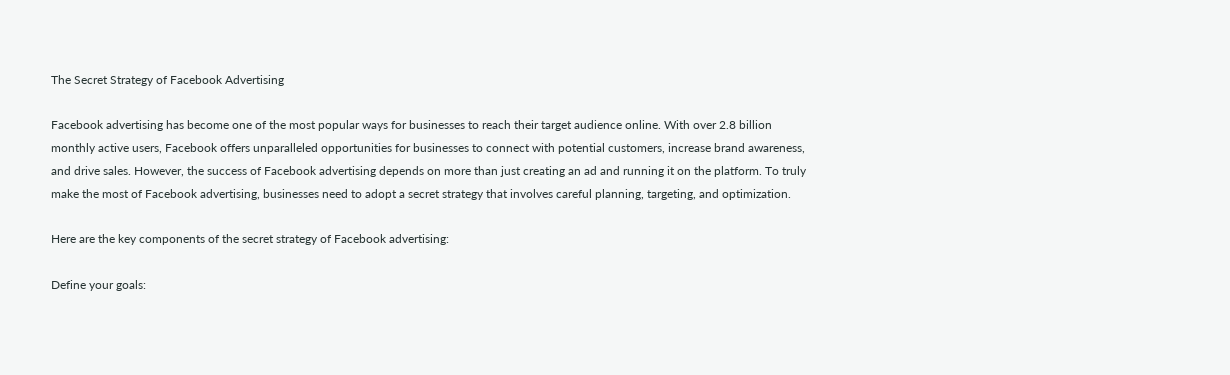The Secret Strategy of Facebook Advertising

Facebook advertising has become one of the most popular ways for businesses to reach their target audience online. With over 2.8 billion monthly active users, Facebook offers unparalleled opportunities for businesses to connect with potential customers, increase brand awareness, and drive sales. However, the success of Facebook advertising depends on more than just creating an ad and running it on the platform. To truly make the most of Facebook advertising, businesses need to adopt a secret strategy that involves careful planning, targeting, and optimization.

Here are the key components of the secret strategy of Facebook advertising:

Define your goals: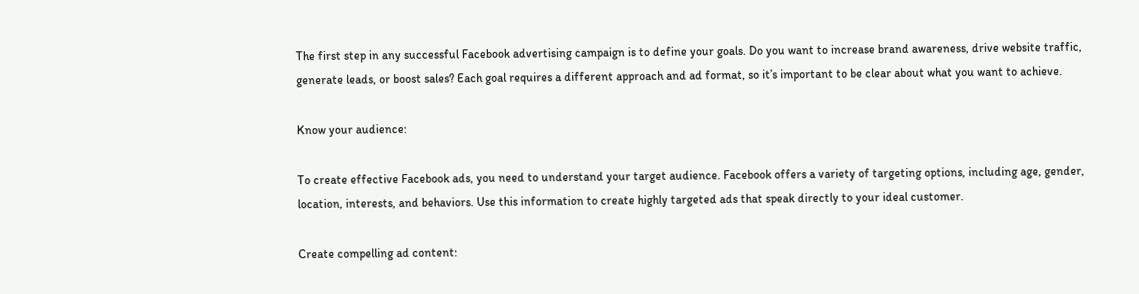The first step in any successful Facebook advertising campaign is to define your goals. Do you want to increase brand awareness, drive website traffic, generate leads, or boost sales? Each goal requires a different approach and ad format, so it’s important to be clear about what you want to achieve.

Know your audience:

To create effective Facebook ads, you need to understand your target audience. Facebook offers a variety of targeting options, including age, gender, location, interests, and behaviors. Use this information to create highly targeted ads that speak directly to your ideal customer.

Create compelling ad content: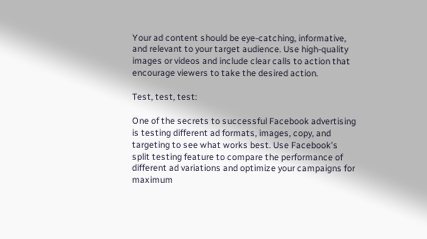Your ad content should be eye-catching, informative, and relevant to your target audience. Use high-quality images or videos and include clear calls to action that encourage viewers to take the desired action.

Test, test, test:

One of the secrets to successful Facebook advertising is testing different ad formats, images, copy, and targeting to see what works best. Use Facebook’s split testing feature to compare the performance of different ad variations and optimize your campaigns for maximum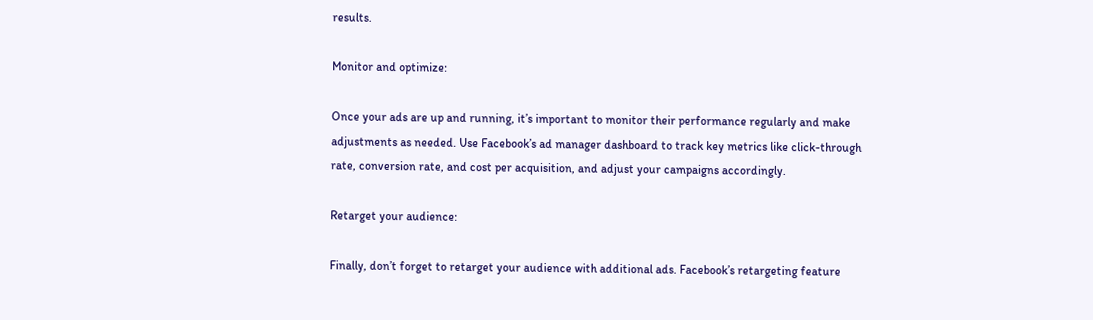results.

Monitor and optimize:

Once your ads are up and running, it’s important to monitor their performance regularly and make adjustments as needed. Use Facebook’s ad manager dashboard to track key metrics like click-through rate, conversion rate, and cost per acquisition, and adjust your campaigns accordingly.

Retarget your audience:

Finally, don’t forget to retarget your audience with additional ads. Facebook’s retargeting feature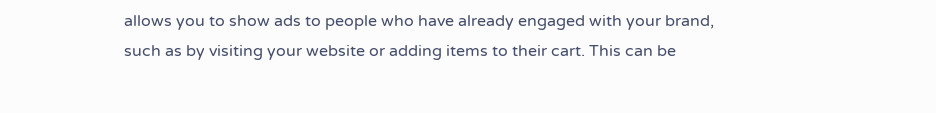allows you to show ads to people who have already engaged with your brand, such as by visiting your website or adding items to their cart. This can be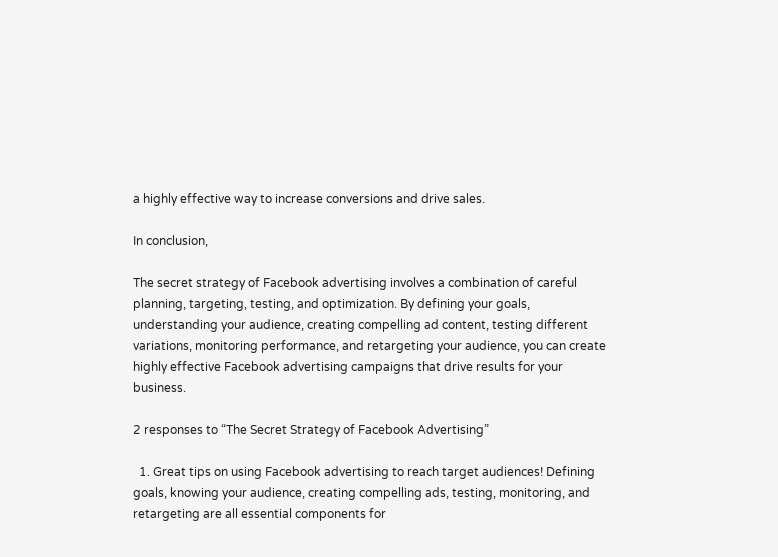a highly effective way to increase conversions and drive sales.

In conclusion,

The secret strategy of Facebook advertising involves a combination of careful planning, targeting, testing, and optimization. By defining your goals, understanding your audience, creating compelling ad content, testing different variations, monitoring performance, and retargeting your audience, you can create highly effective Facebook advertising campaigns that drive results for your business.

2 responses to “The Secret Strategy of Facebook Advertising”

  1. Great tips on using Facebook advertising to reach target audiences! Defining goals, knowing your audience, creating compelling ads, testing, monitoring, and retargeting are all essential components for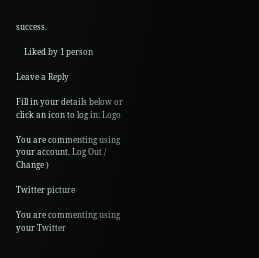success.

    Liked by 1 person

Leave a Reply

Fill in your details below or click an icon to log in: Logo

You are commenting using your account. Log Out /  Change )

Twitter picture

You are commenting using your Twitter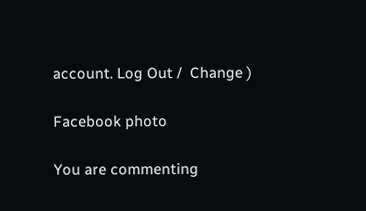account. Log Out /  Change )

Facebook photo

You are commenting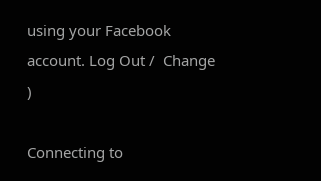using your Facebook account. Log Out /  Change )

Connecting to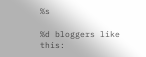%s

%d bloggers like this: